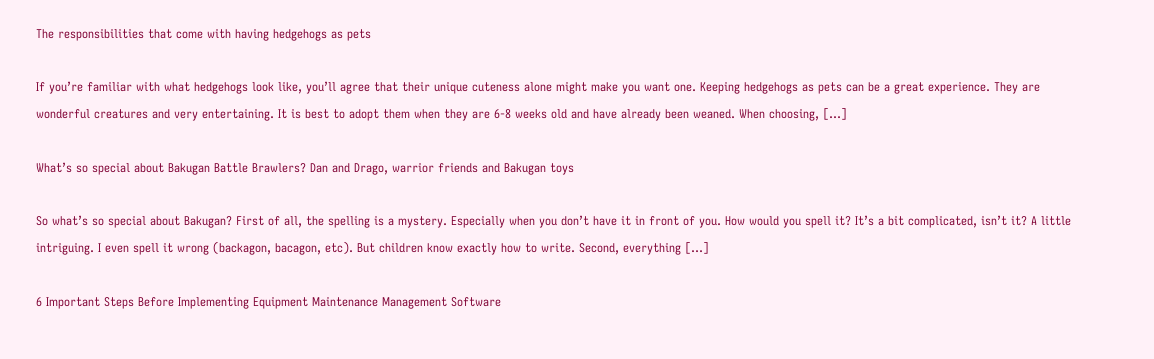The responsibilities that come with having hedgehogs as pets

If you’re familiar with what hedgehogs look like, you’ll agree that their unique cuteness alone might make you want one. Keeping hedgehogs as pets can be a great experience. They are wonderful creatures and very entertaining. It is best to adopt them when they are 6-8 weeks old and have already been weaned. When choosing, […]

What’s so special about Bakugan Battle Brawlers? Dan and Drago, warrior friends and Bakugan toys

So what’s so special about Bakugan? First of all, the spelling is a mystery. Especially when you don’t have it in front of you. How would you spell it? It’s a bit complicated, isn’t it? A little intriguing. I even spell it wrong (backagon, bacagon, etc). But children know exactly how to write. Second, everything […]

6 Important Steps Before Implementing Equipment Maintenance Management Software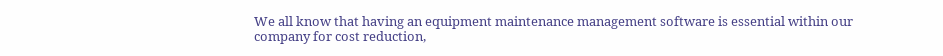We all know that having an equipment maintenance management software is essential within our company for cost reduction,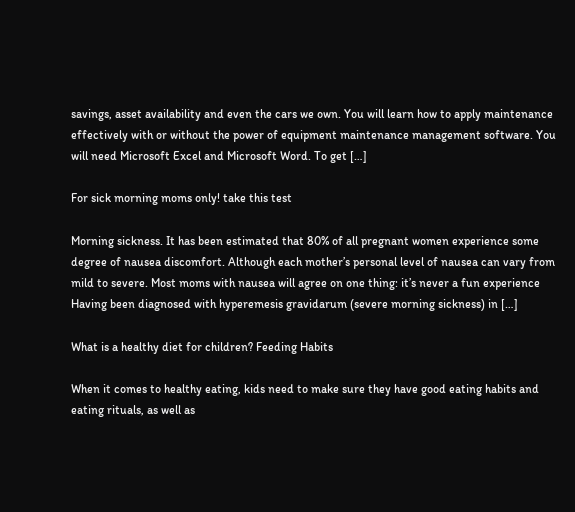savings, asset availability and even the cars we own. You will learn how to apply maintenance effectively with or without the power of equipment maintenance management software. You will need Microsoft Excel and Microsoft Word. To get […]

For sick morning moms only! take this test

Morning sickness. It has been estimated that 80% of all pregnant women experience some degree of nausea discomfort. Although each mother’s personal level of nausea can vary from mild to severe. Most moms with nausea will agree on one thing: it’s never a fun experience Having been diagnosed with hyperemesis gravidarum (severe morning sickness) in […]

What is a healthy diet for children? Feeding Habits

When it comes to healthy eating, kids need to make sure they have good eating habits and eating rituals, as well as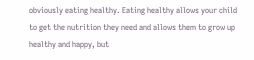obviously eating healthy. Eating healthy allows your child to get the nutrition they need and allows them to grow up healthy and happy, but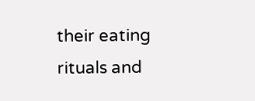their eating rituals and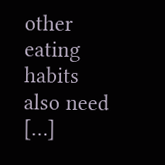other eating habits also need […]